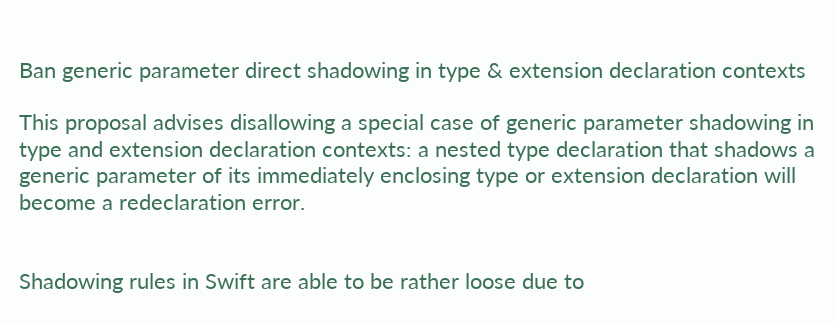Ban generic parameter direct shadowing in type & extension declaration contexts

This proposal advises disallowing a special case of generic parameter shadowing in type and extension declaration contexts: a nested type declaration that shadows a generic parameter of its immediately enclosing type or extension declaration will become a redeclaration error.


Shadowing rules in Swift are able to be rather loose due to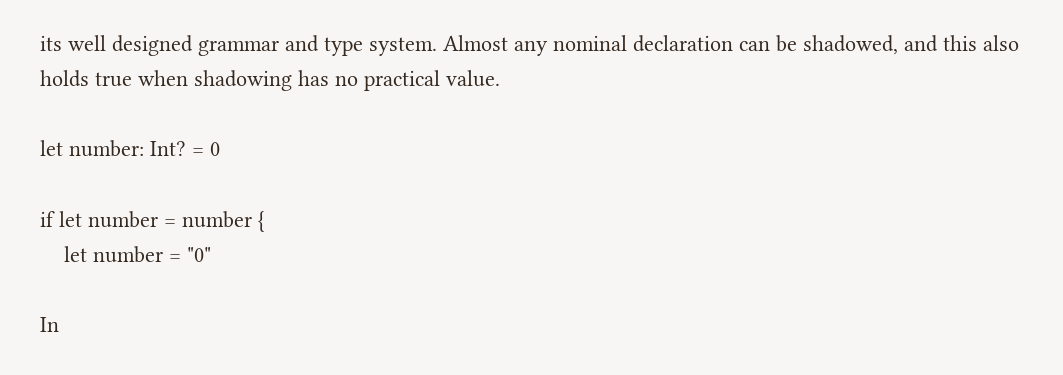its well designed grammar and type system. Almost any nominal declaration can be shadowed, and this also holds true when shadowing has no practical value.

let number: Int? = 0

if let number = number {
    let number = "0"

In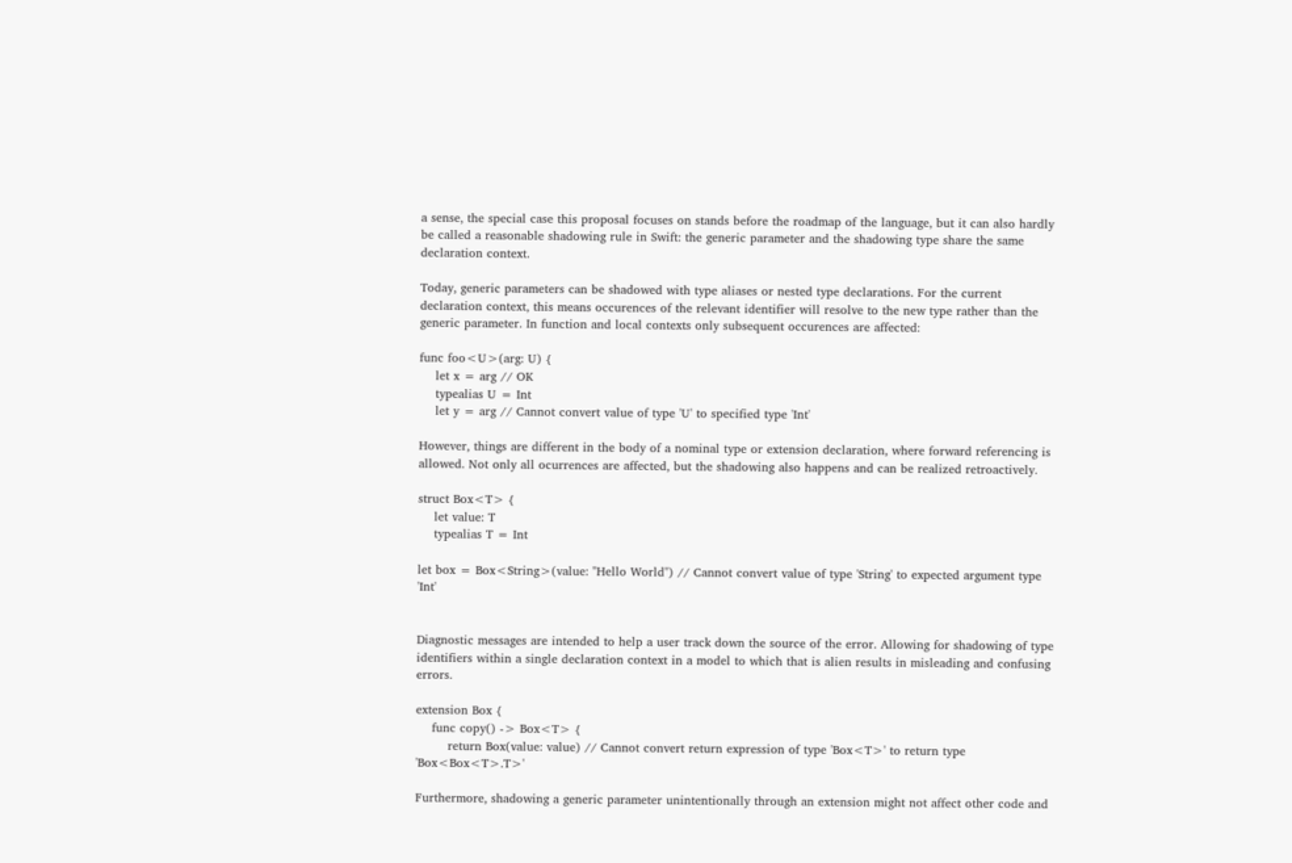a sense, the special case this proposal focuses on stands before the roadmap of the language, but it can also hardly be called a reasonable shadowing rule in Swift: the generic parameter and the shadowing type share the same declaration context.

Today, generic parameters can be shadowed with type aliases or nested type declarations. For the current declaration context, this means occurences of the relevant identifier will resolve to the new type rather than the generic parameter. In function and local contexts only subsequent occurences are affected:

func foo<U>(arg: U) {
    let x = arg // OK
    typealias U = Int
    let y = arg // Cannot convert value of type 'U' to specified type 'Int'

However, things are different in the body of a nominal type or extension declaration, where forward referencing is allowed. Not only all ocurrences are affected, but the shadowing also happens and can be realized retroactively.

struct Box<T> {
    let value: T
    typealias T = Int

let box = Box<String>(value: "Hello World") // Cannot convert value of type 'String' to expected argument type 'Int'


Diagnostic messages are intended to help a user track down the source of the error. Allowing for shadowing of type identifiers within a single declaration context in a model to which that is alien results in misleading and confusing errors.

extension Box {
    func copy() -> Box<T> {
        return Box(value: value) // Cannot convert return expression of type 'Box<T>' to return type 'Box<Box<T>.T>'

Furthermore, shadowing a generic parameter unintentionally through an extension might not affect other code and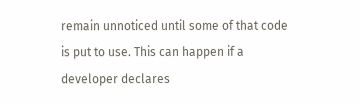remain unnoticed until some of that code is put to use. This can happen if a developer declares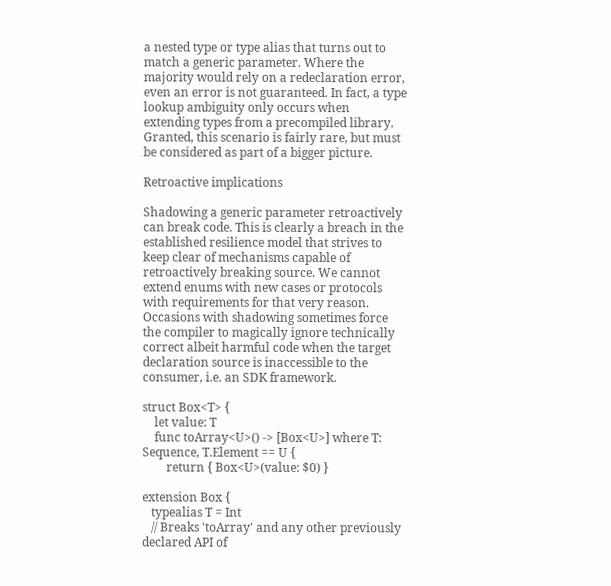a nested type or type alias that turns out to match a generic parameter. Where the majority would rely on a redeclaration error, even an error is not guaranteed. In fact, a type lookup ambiguity only occurs when extending types from a precompiled library. Granted, this scenario is fairly rare, but must be considered as part of a bigger picture.

Retroactive implications

Shadowing a generic parameter retroactively can break code. This is clearly a breach in the established resilience model that strives to keep clear of mechanisms capable of retroactively breaking source. We cannot extend enums with new cases or protocols with requirements for that very reason. Occasions with shadowing sometimes force the compiler to magically ignore technically correct albeit harmful code when the target declaration source is inaccessible to the consumer, i.e. an SDK framework.

struct Box<T> {
    let value: T
    func toArray<U>() -> [Box<U>] where T: Sequence, T.Element == U {
        return { Box<U>(value: $0) }

extension Box {
   typealias T = Int
   // Breaks 'toArray' and any other previously declared API of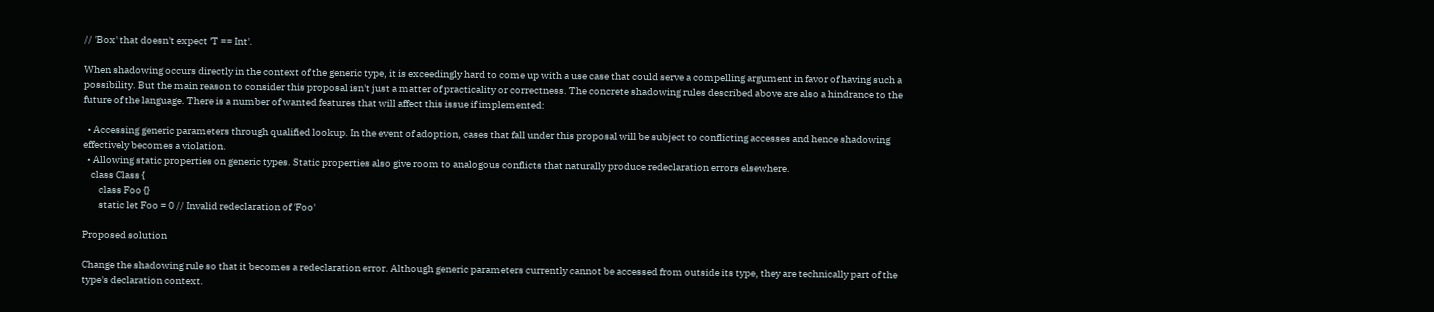// 'Box' that doesn't expect 'T == Int'.

When shadowing occurs directly in the context of the generic type, it is exceedingly hard to come up with a use case that could serve a compelling argument in favor of having such a possibility. But the main reason to consider this proposal isn't just a matter of practicality or correctness. The concrete shadowing rules described above are also a hindrance to the future of the language. There is a number of wanted features that will affect this issue if implemented:

  • Accessing generic parameters through qualified lookup. In the event of adoption, cases that fall under this proposal will be subject to conflicting accesses and hence shadowing effectively becomes a violation.
  • Allowing static properties on generic types. Static properties also give room to analogous conflicts that naturally produce redeclaration errors elsewhere.
    class Class {
        class Foo {}
        static let Foo = 0 // Invalid redeclaration of 'Foo'

Proposed solution

Change the shadowing rule so that it becomes a redeclaration error. Although generic parameters currently cannot be accessed from outside its type, they are technically part of the type's declaration context.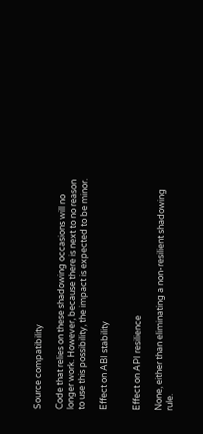Source compatibility

Code that relies on these shadowing occasions will no longer work. However, because there is next to no reason to use this possibility, the impact is expected to be minor.

Effect on ABI stability


Effect on API resilience

None, either than eliminating a non-resilient shadowing rule.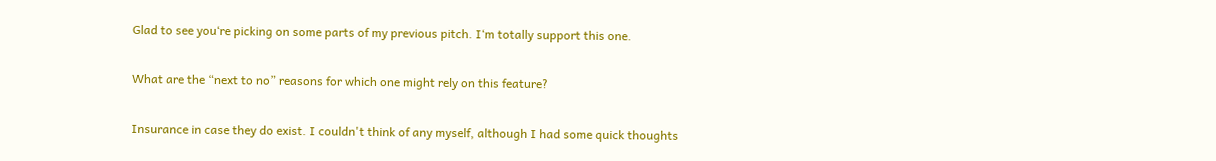Glad to see you‘re picking on some parts of my previous pitch. I‘m totally support this one.

What are the “next to no” reasons for which one might rely on this feature?

Insurance in case they do exist. I couldn't think of any myself, although I had some quick thoughts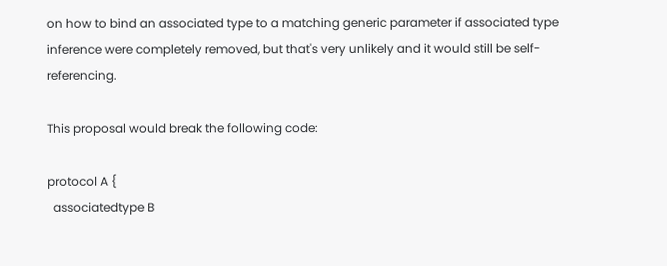on how to bind an associated type to a matching generic parameter if associated type inference were completely removed, but that's very unlikely and it would still be self-referencing.

This proposal would break the following code:

protocol A {
  associatedtype B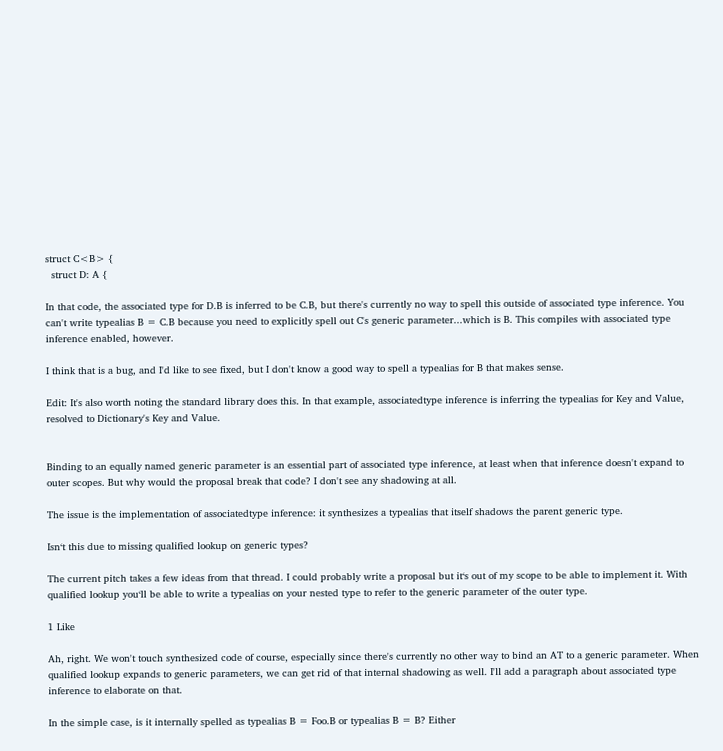struct C<B> {
  struct D: A {

In that code, the associated type for D.B is inferred to be C.B, but there's currently no way to spell this outside of associated type inference. You can't write typealias B = C.B because you need to explicitly spell out C's generic parameter...which is B. This compiles with associated type inference enabled, however.

I think that is a bug, and I'd like to see fixed, but I don't know a good way to spell a typealias for B that makes sense.

Edit: It's also worth noting the standard library does this. In that example, associatedtype inference is inferring the typealias for Key and Value, resolved to Dictionary's Key and Value.


Binding to an equally named generic parameter is an essential part of associated type inference, at least when that inference doesn't expand to outer scopes. But why would the proposal break that code? I don't see any shadowing at all.

The issue is the implementation of associatedtype inference: it synthesizes a typealias that itself shadows the parent generic type.

Isn‘t this due to missing qualified lookup on generic types?

The current pitch takes a few ideas from that thread. I could probably write a proposal but it‘s out of my scope to be able to implement it. With qualified lookup you‘ll be able to write a typealias on your nested type to refer to the generic parameter of the outer type.

1 Like

Ah, right. We won't touch synthesized code of course, especially since there's currently no other way to bind an AT to a generic parameter. When qualified lookup expands to generic parameters, we can get rid of that internal shadowing as well. I'll add a paragraph about associated type inference to elaborate on that.

In the simple case, is it internally spelled as typealias B = Foo.B or typealias B = B? Either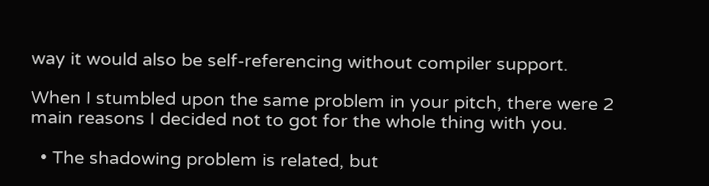way it would also be self-referencing without compiler support.

When I stumbled upon the same problem in your pitch, there were 2 main reasons I decided not to got for the whole thing with you.

  • The shadowing problem is related, but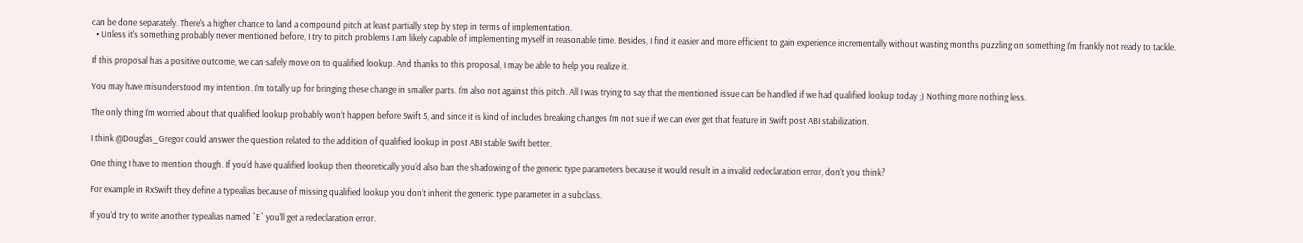can be done separately. There's a higher chance to land a compound pitch at least partially step by step in terms of implementation.
  • Unless it's something probably never mentioned before, I try to pitch problems I am likely capable of implementing myself in reasonable time. Besides, I find it easier and more efficient to gain experience incrementally without wasting months puzzling on something I'm frankly not ready to tackle.

If this proposal has a positive outcome, we can safely move on to qualified lookup. And thanks to this proposal, I may be able to help you realize it.

You may have misunderstood my intention. I‘m totally up for bringing these change in smaller parts. I‘m also not against this pitch. All I was trying to say that the mentioned issue can be handled if we had qualified lookup today ;) Nothing more nothing less.

The only thing I‘m worried about that qualified lookup probably won‘t happen before Swift 5, and since it is kind of includes breaking changes I‘m not sue if we can ever get that feature in Swift post ABI stabilization.

I think @Douglas_Gregor could answer the question related to the addition of qualified lookup in post ABI stable Swift better.

One thing I have to mention though. If you‘d have qualified lookup then theoretically you‘d also ban the shadowing of the generic type parameters because it would result in a invalid redeclaration error, don‘t you think?

For example in RxSwift they define a typealias because of missing qualified lookup you don‘t inherit the generic type parameter in a subclass.

If you‘d try to write another typealias named ˋEˋ you‘ll get a redeclaration error.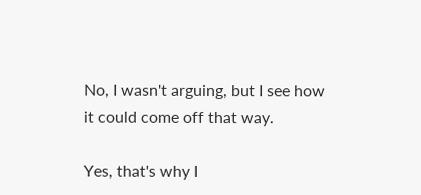No, I wasn't arguing, but I see how it could come off that way.

Yes, that's why I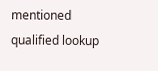mentioned qualified lookup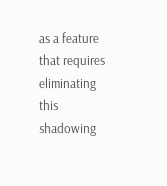as a feature that requires eliminating this shadowing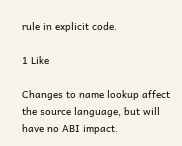rule in explicit code.

1 Like

Changes to name lookup affect the source language, but will have no ABI impact.